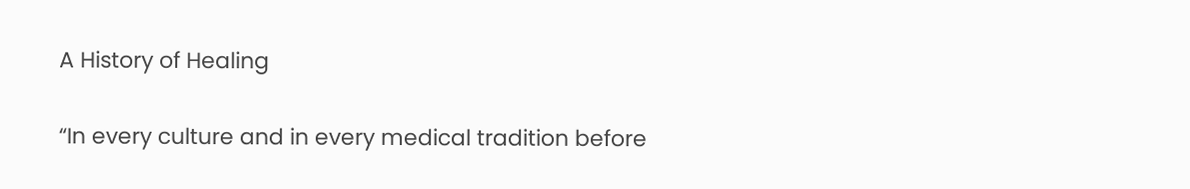A History of Healing

“In every culture and in every medical tradition before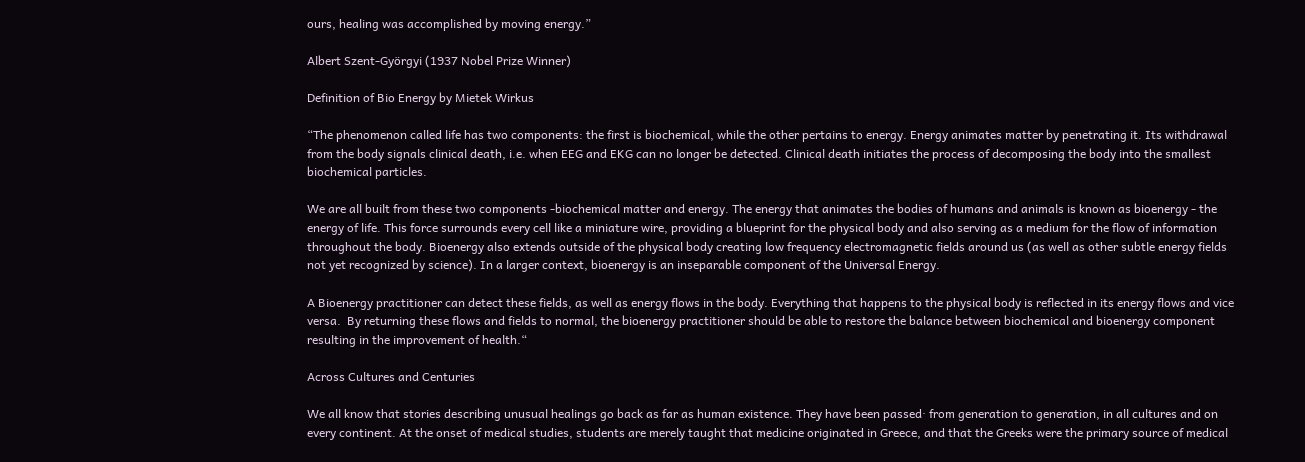ours, healing was accomplished by moving energy.”

Albert Szent-Györgyi (1937 Nobel Prize Winner)

Definition of Bio Energy by Mietek Wirkus

“The phenomenon called life has two components: the first is biochemical, while the other pertains to energy. Energy animates matter by penetrating it. Its withdrawal from the body signals clinical death, i.e. when EEG and EKG can no longer be detected. Clinical death initiates the process of decomposing the body into the smallest biochemical particles.

We are all built from these two components -biochemical matter and energy. The energy that animates the bodies of humans and animals is known as bioenergy - the energy of life. This force surrounds every cell like a miniature wire, providing a blueprint for the physical body and also serving as a medium for the flow of information throughout the body. Bioenergy also extends outside of the physical body creating low frequency electromagnetic fields around us (as well as other subtle energy fields not yet recognized by science). In a larger context, bioenergy is an inseparable component of the Universal Energy.

A Bioenergy practitioner can detect these fields, as well as energy flows in the body. Everything that happens to the physical body is reflected in its energy flows and vice versa.  By returning these flows and fields to normal, the bioenergy practitioner should be able to restore the balance between biochemical and bioenergy component resulting in the improvement of health.“

Across Cultures and Centuries

We all know that stories describing unusual healings go back as far as human existence. They have been passed· from generation to generation, in all cultures and on every continent. At the onset of medical studies, students are merely taught that medicine originated in Greece, and that the Greeks were the primary source of medical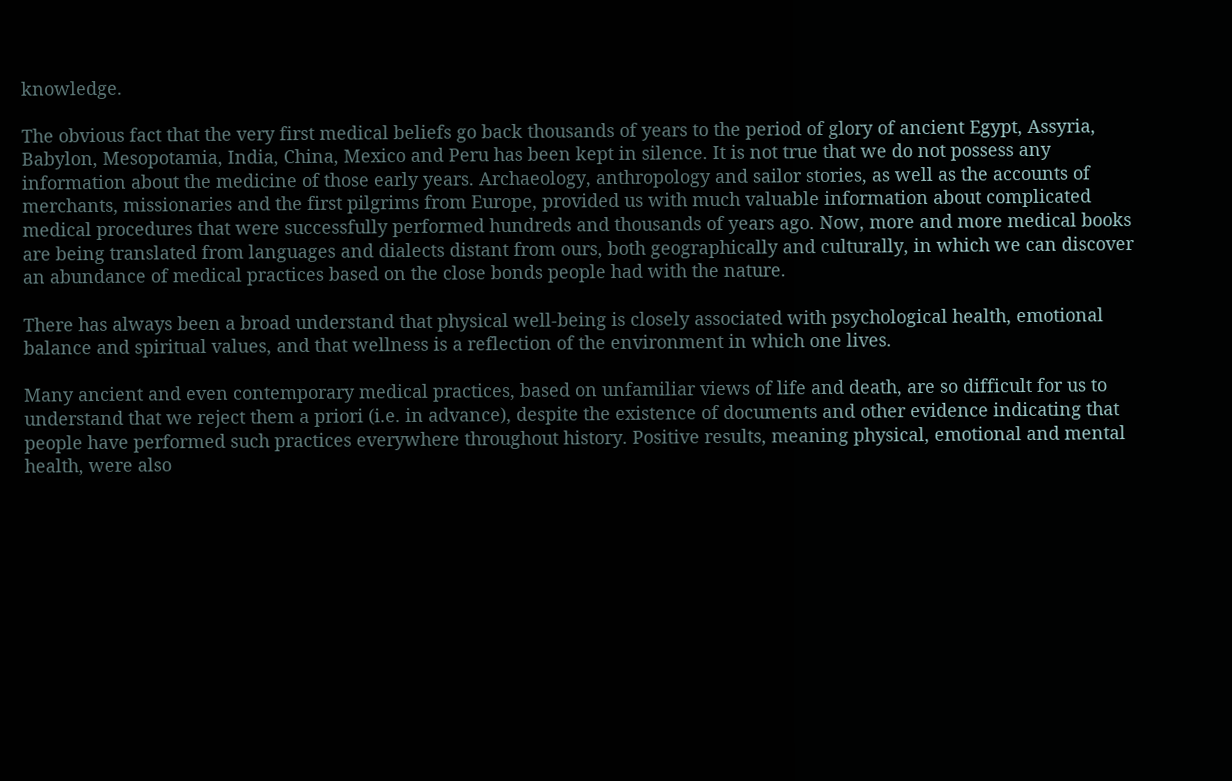knowledge.

The obvious fact that the very first medical beliefs go back thousands of years to the period of glory of ancient Egypt, Assyria, Babylon, Mesopotamia, India, China, Mexico and Peru has been kept in silence. It is not true that we do not possess any information about the medicine of those early years. Archaeology, anthropology and sailor stories, as well as the accounts of merchants, missionaries and the first pilgrims from Europe, provided us with much valuable information about complicated medical procedures that were successfully performed hundreds and thousands of years ago. Now, more and more medical books are being translated from languages and dialects distant from ours, both geographically and culturally, in which we can discover an abundance of medical practices based on the close bonds people had with the nature.

There has always been a broad understand that physical well-being is closely associated with psychological health, emotional balance and spiritual values, and that wellness is a reflection of the environment in which one lives.

Many ancient and even contemporary medical practices, based on unfamiliar views of life and death, are so difficult for us to understand that we reject them a priori (i.e. in advance), despite the existence of documents and other evidence indicating that people have performed such practices everywhere throughout history. Positive results, meaning physical, emotional and mental health, were also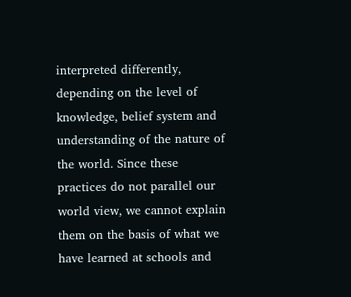interpreted differently, depending on the level of knowledge, belief system and understanding of the nature of the world. Since these practices do not parallel our world view, we cannot explain them on the basis of what we have learned at schools and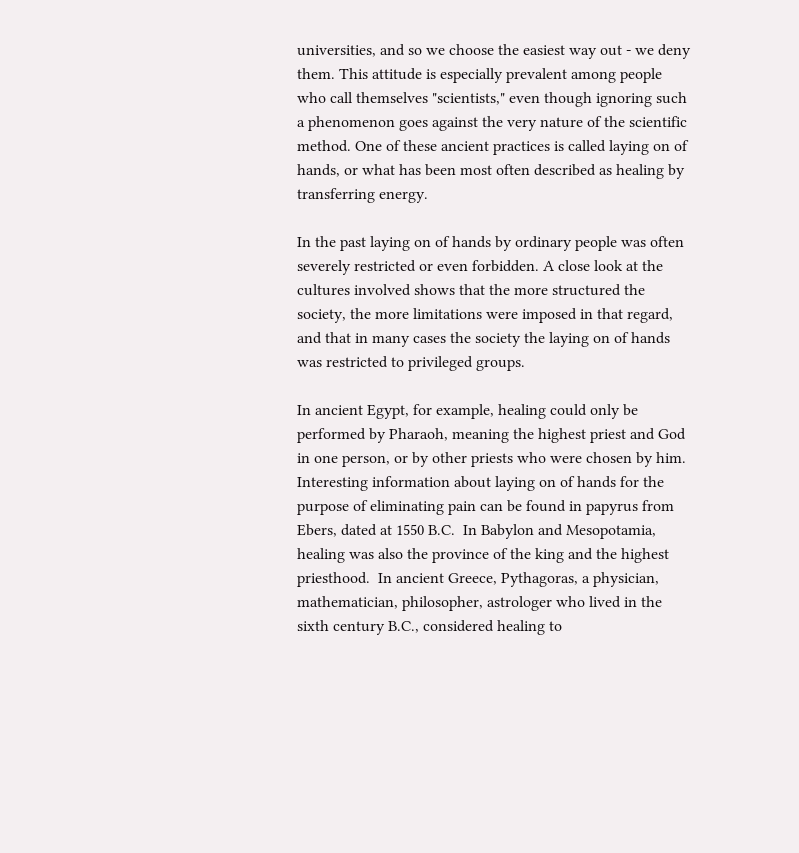universities, and so we choose the easiest way out - we deny them. This attitude is especially prevalent among people who call themselves "scientists," even though ignoring such a phenomenon goes against the very nature of the scientific method. One of these ancient practices is called laying on of hands, or what has been most often described as healing by transferring energy.

In the past laying on of hands by ordinary people was often severely restricted or even forbidden. A close look at the cultures involved shows that the more structured the society, the more limitations were imposed in that regard, and that in many cases the society the laying on of hands was restricted to privileged groups.

In ancient Egypt, for example, healing could only be performed by Pharaoh, meaning the highest priest and God in one person, or by other priests who were chosen by him.  Interesting information about laying on of hands for the purpose of eliminating pain can be found in papyrus from Ebers, dated at 1550 B.C.  In Babylon and Mesopotamia, healing was also the province of the king and the highest priesthood.  In ancient Greece, Pythagoras, a physician, mathematician, philosopher, astrologer who lived in the sixth century B.C., considered healing to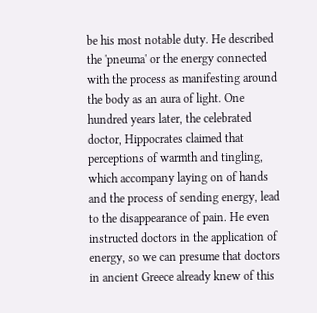be his most notable duty. He described the 'pneuma' or the energy connected with the process as manifesting around the body as an aura of light. One hundred years later, the celebrated doctor, Hippocrates claimed that perceptions of warmth and tingling, which accompany laying on of hands and the process of sending energy, lead to the disappearance of pain. He even instructed doctors in the application of energy, so we can presume that doctors in ancient Greece already knew of this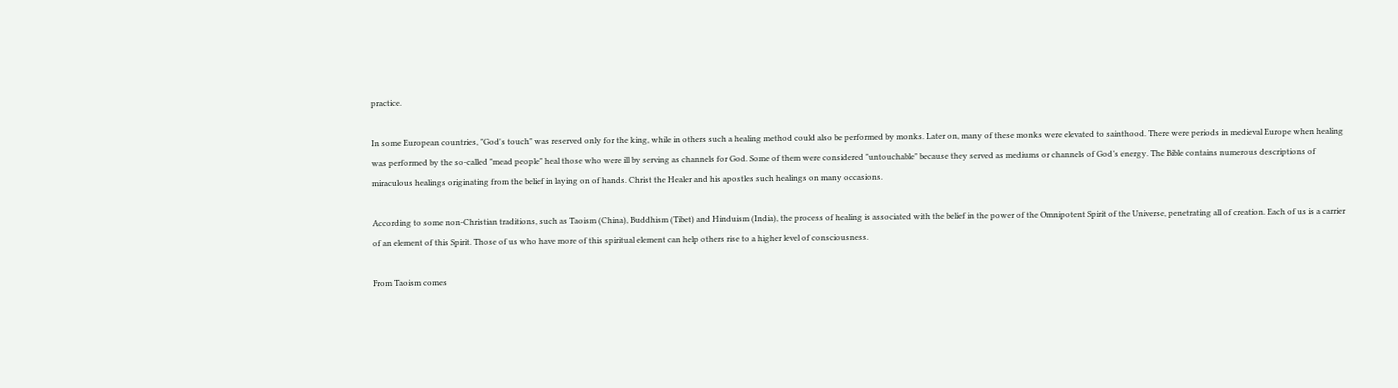practice.

In some European countries, "God's touch" was reserved only for the king, while in others such a healing method could also be performed by monks. Later on, many of these monks were elevated to sainthood. There were periods in medieval Europe when healing was performed by the so-called "mead people" heal those who were ill by serving as channels for God. Some of them were considered "untouchable" because they served as mediums or channels of God’s energy. The Bible contains numerous descriptions of miraculous healings originating from the belief in laying on of hands. Christ the Healer and his apostles such healings on many occasions.

According to some non-Christian traditions, such as Taoism (China), Buddhism (Tibet) and Hinduism (India), the process of healing is associated with the belief in the power of the Omnipotent Spirit of the Universe, penetrating all of creation. Each of us is a carrier of an element of this Spirit. Those of us who have more of this spiritual element can help others rise to a higher level of consciousness.

From Taoism comes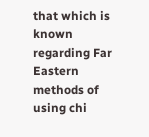that which is known regarding Far Eastern methods of using chi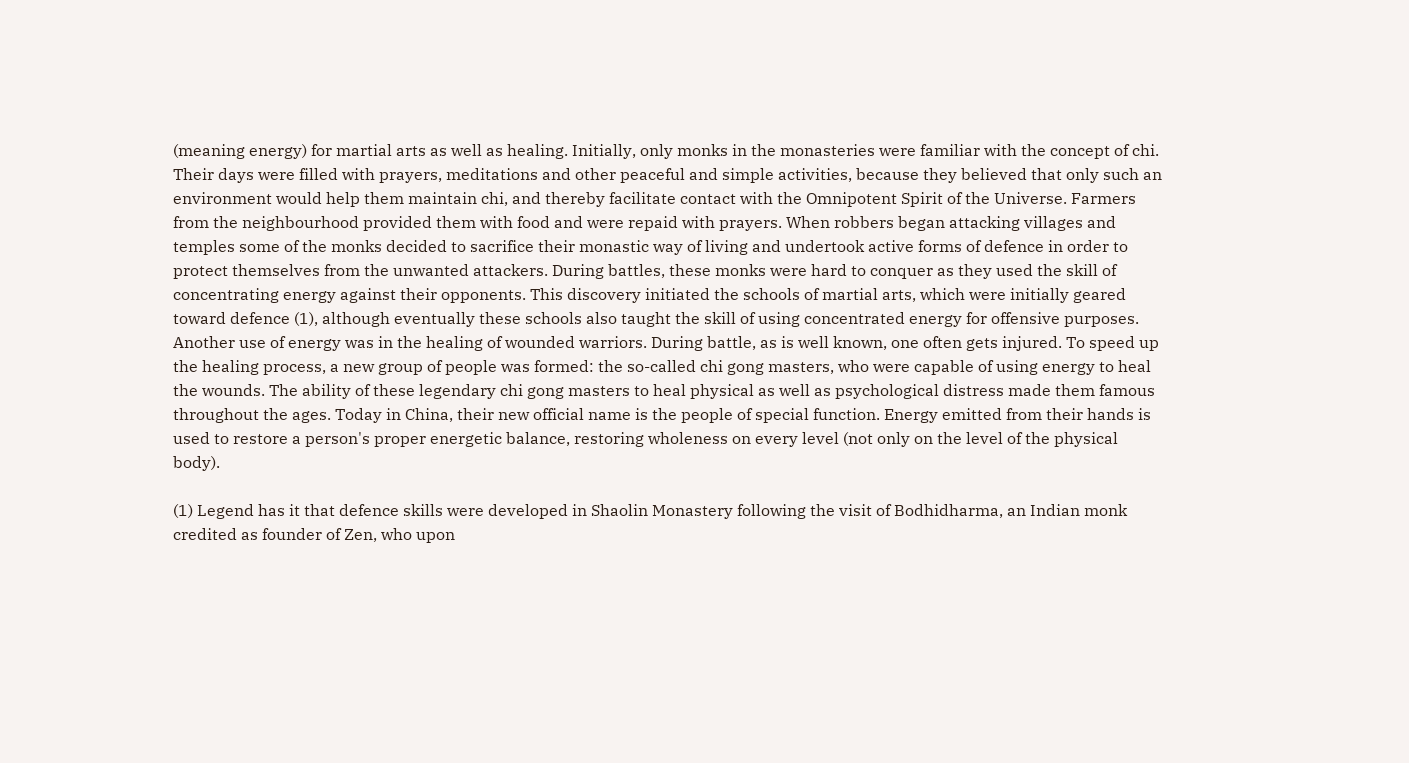(meaning energy) for martial arts as well as healing. Initially, only monks in the monasteries were familiar with the concept of chi.  Their days were filled with prayers, meditations and other peaceful and simple activities, because they believed that only such an environment would help them maintain chi, and thereby facilitate contact with the Omnipotent Spirit of the Universe. Farmers from the neighbourhood provided them with food and were repaid with prayers. When robbers began attacking villages and temples some of the monks decided to sacrifice their monastic way of living and undertook active forms of defence in order to protect themselves from the unwanted attackers. During battles, these monks were hard to conquer as they used the skill of concentrating energy against their opponents. This discovery initiated the schools of martial arts, which were initially geared toward defence (1), although eventually these schools also taught the skill of using concentrated energy for offensive purposes. Another use of energy was in the healing of wounded warriors. During battle, as is well known, one often gets injured. To speed up the healing process, a new group of people was formed: the so-called chi gong masters, who were capable of using energy to heal the wounds. The ability of these legendary chi gong masters to heal physical as well as psychological distress made them famous throughout the ages. Today in China, their new official name is the people of special function. Energy emitted from their hands is used to restore a person's proper energetic balance, restoring wholeness on every level (not only on the level of the physical body).

(1) Legend has it that defence skills were developed in Shaolin Monastery following the visit of Bodhidharma, an Indian monk credited as founder of Zen, who upon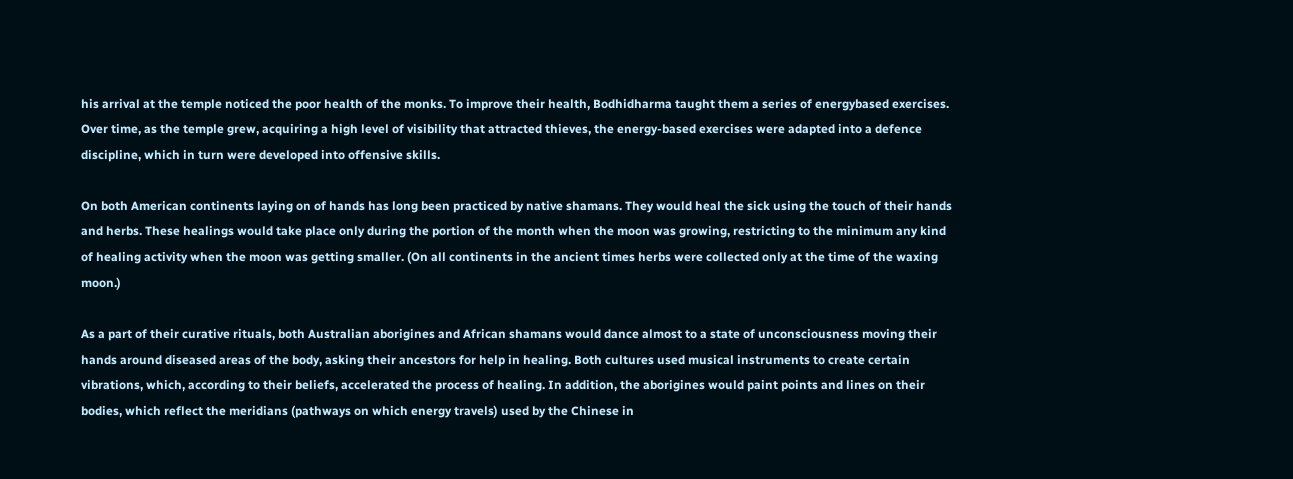his arrival at the temple noticed the poor health of the monks. To improve their health, Bodhidharma taught them a series of energybased exercises. Over time, as the temple grew, acquiring a high level of visibility that attracted thieves, the energy-based exercises were adapted into a defence discipline, which in turn were developed into offensive skills.

On both American continents laying on of hands has long been practiced by native shamans. They would heal the sick using the touch of their hands and herbs. These healings would take place only during the portion of the month when the moon was growing, restricting to the minimum any kind of healing activity when the moon was getting smaller. (On all continents in the ancient times herbs were collected only at the time of the waxing moon.)

As a part of their curative rituals, both Australian aborigines and African shamans would dance almost to a state of unconsciousness moving their hands around diseased areas of the body, asking their ancestors for help in healing. Both cultures used musical instruments to create certain vibrations, which, according to their beliefs, accelerated the process of healing. In addition, the aborigines would paint points and lines on their bodies, which reflect the meridians (pathways on which energy travels) used by the Chinese in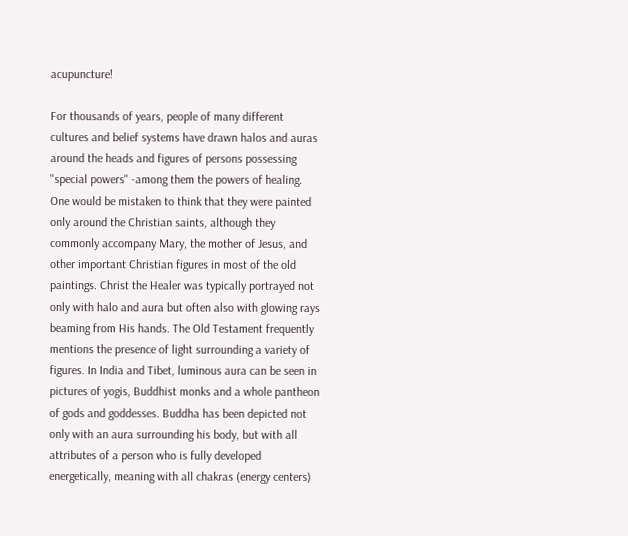acupuncture!

For thousands of years, people of many different cultures and belief systems have drawn halos and auras around the heads and figures of persons possessing "special powers" -among them the powers of healing. One would be mistaken to think that they were painted only around the Christian saints, although they commonly accompany Mary, the mother of Jesus, and other important Christian figures in most of the old paintings. Christ the Healer was typically portrayed not only with halo and aura but often also with glowing rays beaming from His hands. The Old Testament frequently mentions the presence of light surrounding a variety of figures. In India and Tibet, luminous aura can be seen in pictures of yogis, Buddhist monks and a whole pantheon of gods and goddesses. Buddha has been depicted not only with an aura surrounding his body, but with all attributes of a person who is fully developed energetically, meaning with all chakras (energy centers)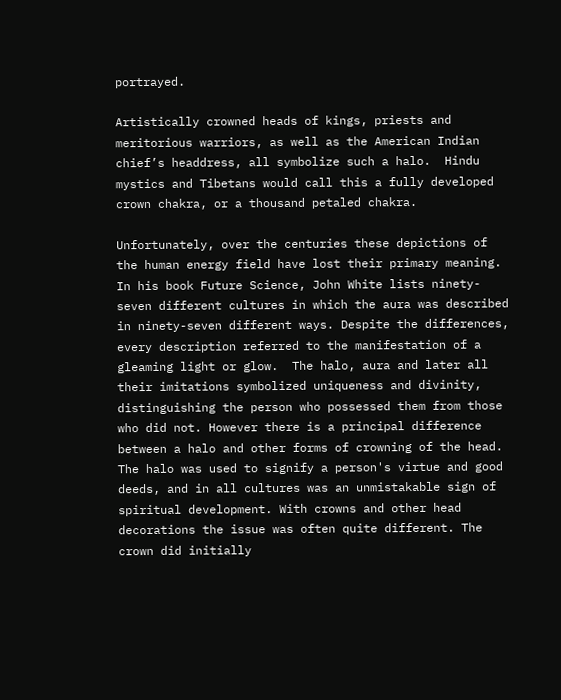portrayed.

Artistically crowned heads of kings, priests and meritorious warriors, as well as the American Indian chief’s headdress, all symbolize such a halo.  Hindu mystics and Tibetans would call this a fully developed crown chakra, or a thousand petaled chakra.

Unfortunately, over the centuries these depictions of the human energy field have lost their primary meaning.  In his book Future Science, John White lists ninety-seven different cultures in which the aura was described in ninety-seven different ways. Despite the differences, every description referred to the manifestation of a gleaming light or glow.  The halo, aura and later all their imitations symbolized uniqueness and divinity, distinguishing the person who possessed them from those who did not. However there is a principal difference between a halo and other forms of crowning of the head. The halo was used to signify a person's virtue and good deeds, and in all cultures was an unmistakable sign of spiritual development. With crowns and other head decorations the issue was often quite different. The crown did initially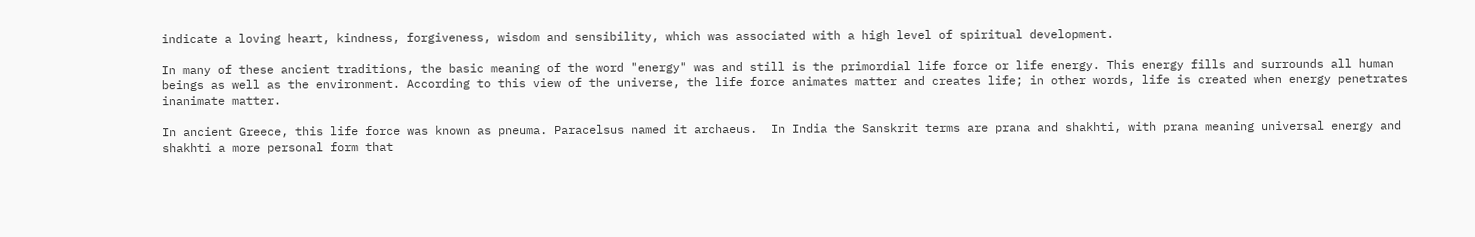indicate a loving heart, kindness, forgiveness, wisdom and sensibility, which was associated with a high level of spiritual development.

In many of these ancient traditions, the basic meaning of the word "energy" was and still is the primordial life force or life energy. This energy fills and surrounds all human beings as well as the environment. According to this view of the universe, the life force animates matter and creates life; in other words, life is created when energy penetrates inanimate matter.

In ancient Greece, this life force was known as pneuma. Paracelsus named it archaeus.  In India the Sanskrit terms are prana and shakhti, with prana meaning universal energy and shakhti a more personal form that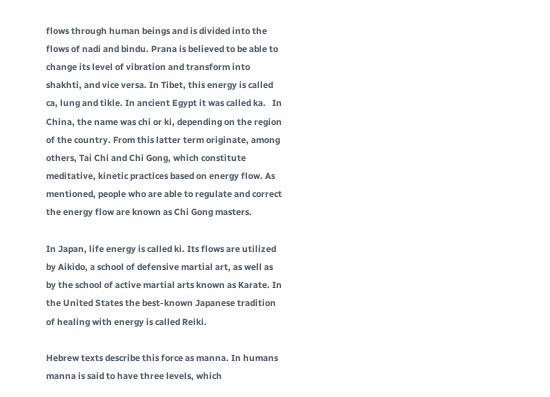flows through human beings and is divided into the flows of nadi and bindu. Prana is believed to be able to change its level of vibration and transform into shakhti, and vice versa. In Tibet, this energy is called ca, lung and tikle. In ancient Egypt it was called ka.   In China, the name was chi or ki, depending on the region of the country. From this latter term originate, among others, Tai Chi and Chi Gong, which constitute meditative, kinetic practices based on energy flow. As mentioned, people who are able to regulate and correct the energy flow are known as Chi Gong masters.

In Japan, life energy is called ki. Its flows are utilized by Aikido, a school of defensive martial art, as well as by the school of active martial arts known as Karate. In the United States the best-known Japanese tradition of healing with energy is called Reiki.

Hebrew texts describe this force as manna. In humans manna is said to have three levels, which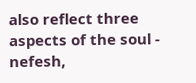also reflect three aspects of the soul - nefesh,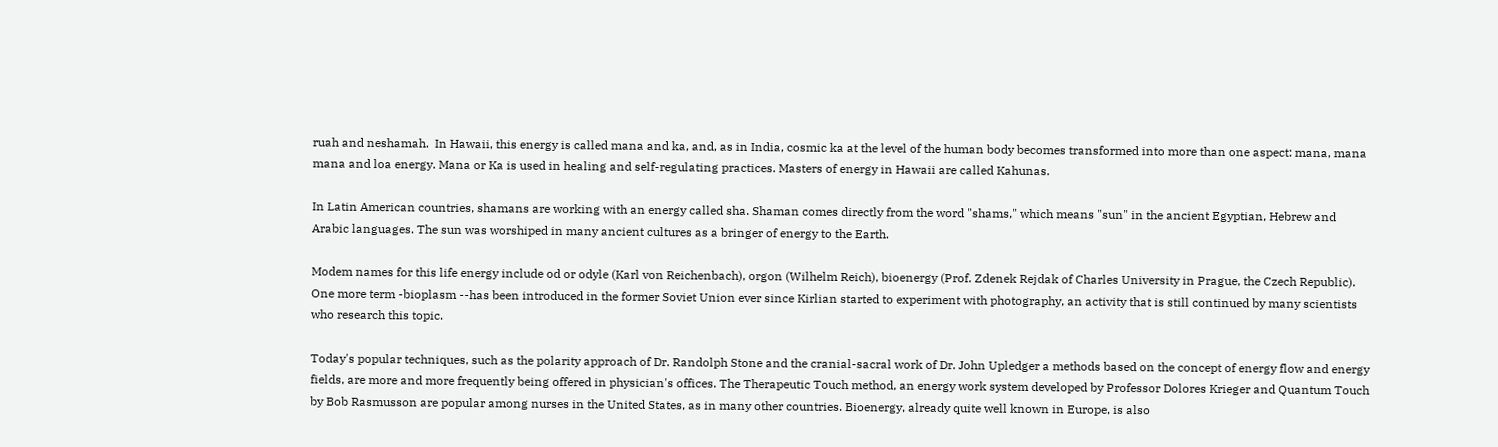ruah and neshamah.  In Hawaii, this energy is called mana and ka, and, as in India, cosmic ka at the level of the human body becomes transformed into more than one aspect: mana, mana mana and loa energy. Mana or Ka is used in healing and self-regulating practices. Masters of energy in Hawaii are called Kahunas.

In Latin American countries, shamans are working with an energy called sha. Shaman comes directly from the word "shams," which means "sun" in the ancient Egyptian, Hebrew and Arabic languages. The sun was worshiped in many ancient cultures as a bringer of energy to the Earth.

Modem names for this life energy include od or odyle (Karl von Reichenbach), orgon (Wilhelm Reich), bioenergy (Prof. Zdenek Rejdak of Charles University in Prague, the Czech Republic). One more term -bioplasm --has been introduced in the former Soviet Union ever since Kirlian started to experiment with photography, an activity that is still continued by many scientists who research this topic.

Today's popular techniques, such as the polarity approach of Dr. Randolph Stone and the cranial-sacral work of Dr. John Upledger a methods based on the concept of energy flow and energy fields, are more and more frequently being offered in physician's offices. The Therapeutic Touch method, an energy work system developed by Professor Dolores Krieger and Quantum Touch by Bob Rasmusson are popular among nurses in the United States, as in many other countries. Bioenergy, already quite well known in Europe, is also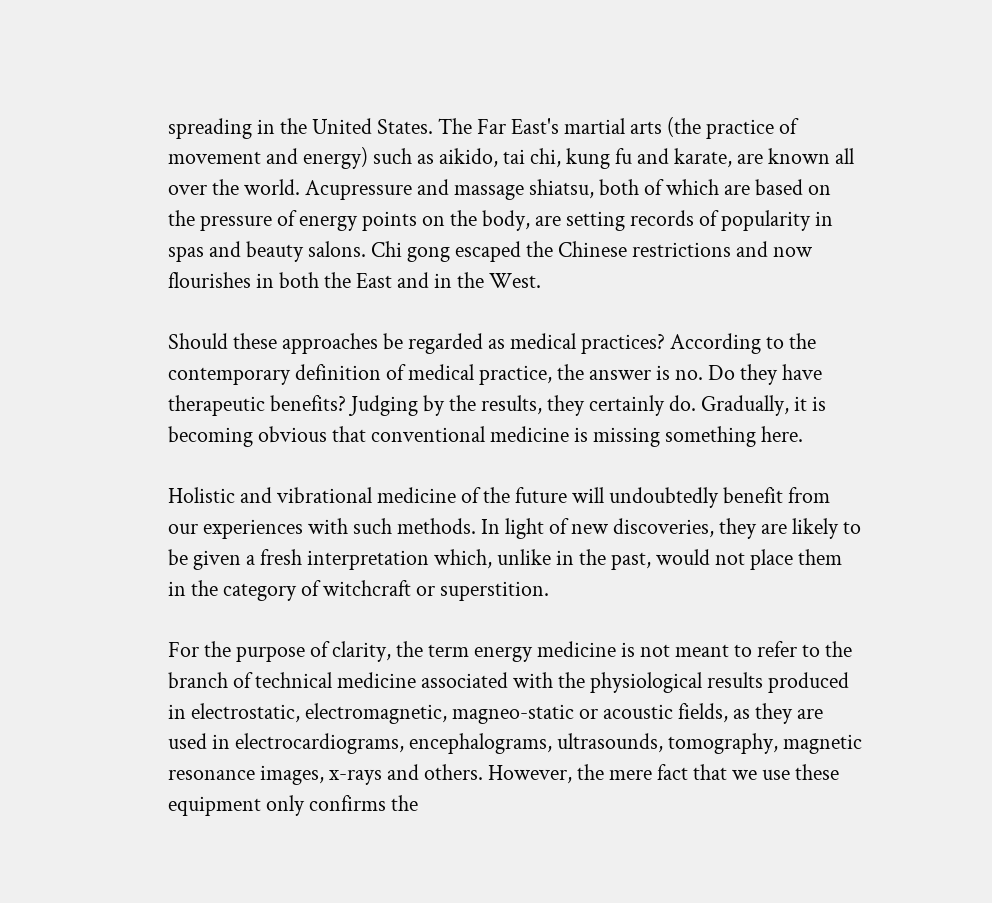spreading in the United States. The Far East's martial arts (the practice of movement and energy) such as aikido, tai chi, kung fu and karate, are known all over the world. Acupressure and massage shiatsu, both of which are based on the pressure of energy points on the body, are setting records of popularity in spas and beauty salons. Chi gong escaped the Chinese restrictions and now flourishes in both the East and in the West.

Should these approaches be regarded as medical practices? According to the contemporary definition of medical practice, the answer is no. Do they have therapeutic benefits? Judging by the results, they certainly do. Gradually, it is becoming obvious that conventional medicine is missing something here.

Holistic and vibrational medicine of the future will undoubtedly benefit from our experiences with such methods. In light of new discoveries, they are likely to be given a fresh interpretation which, unlike in the past, would not place them in the category of witchcraft or superstition.

For the purpose of clarity, the term energy medicine is not meant to refer to the branch of technical medicine associated with the physiological results produced in electrostatic, electromagnetic, magneo-static or acoustic fields, as they are used in electrocardiograms, encephalograms, ultrasounds, tomography, magnetic resonance images, x-rays and others. However, the mere fact that we use these equipment only confirms the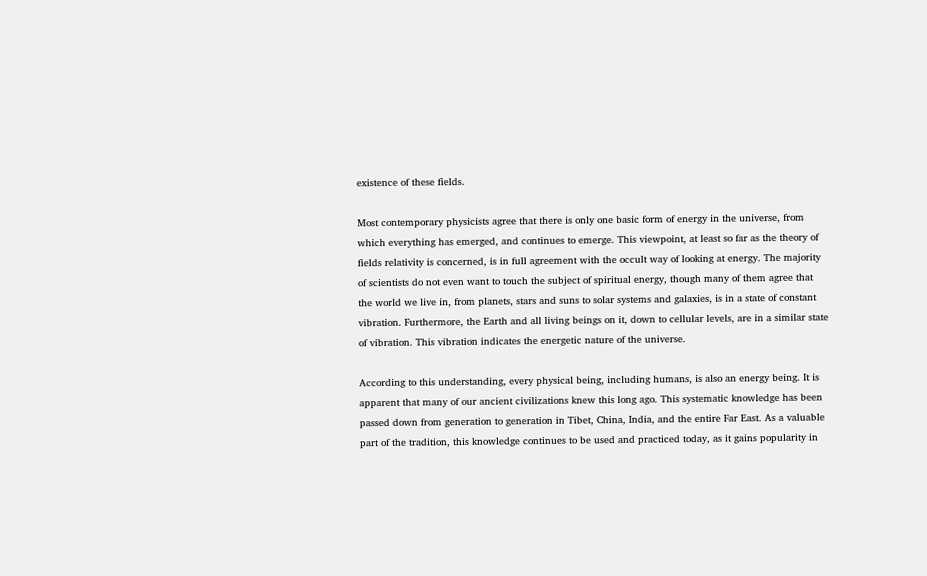existence of these fields.

Most contemporary physicists agree that there is only one basic form of energy in the universe, from which everything has emerged, and continues to emerge. This viewpoint, at least so far as the theory of fields relativity is concerned, is in full agreement with the occult way of looking at energy. The majority of scientists do not even want to touch the subject of spiritual energy, though many of them agree that the world we live in, from planets, stars and suns to solar systems and galaxies, is in a state of constant vibration. Furthermore, the Earth and all living beings on it, down to cellular levels, are in a similar state of vibration. This vibration indicates the energetic nature of the universe.

According to this understanding, every physical being, including humans, is also an energy being. It is apparent that many of our ancient civilizations knew this long ago. This systematic knowledge has been passed down from generation to generation in Tibet, China, India, and the entire Far East. As a valuable part of the tradition, this knowledge continues to be used and practiced today, as it gains popularity in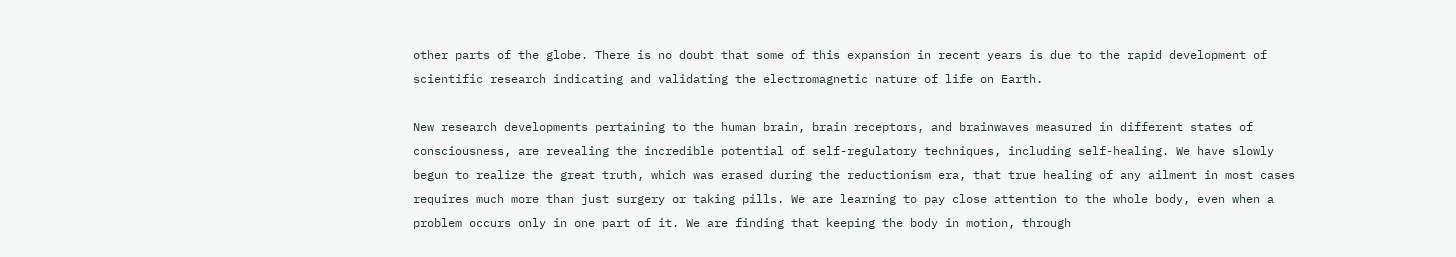other parts of the globe. There is no doubt that some of this expansion in recent years is due to the rapid development of scientific research indicating and validating the electromagnetic nature of life on Earth.

New research developments pertaining to the human brain, brain receptors, and brainwaves measured in different states of consciousness, are revealing the incredible potential of self-regulatory techniques, including self-healing. We have slowly begun to realize the great truth, which was erased during the reductionism era, that true healing of any ailment in most cases requires much more than just surgery or taking pills. We are learning to pay close attention to the whole body, even when a problem occurs only in one part of it. We are finding that keeping the body in motion, through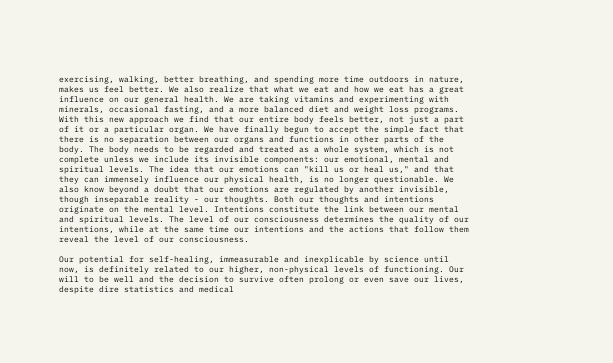exercising, walking, better breathing, and spending more time outdoors in nature, makes us feel better. We also realize that what we eat and how we eat has a great influence on our general health. We are taking vitamins and experimenting with minerals, occasional fasting, and a more balanced diet and weight loss programs. With this new approach we find that our entire body feels better, not just a part of it or a particular organ. We have finally begun to accept the simple fact that there is no separation between our organs and functions in other parts of the body. The body needs to be regarded and treated as a whole system, which is not complete unless we include its invisible components: our emotional, mental and spiritual levels. The idea that our emotions can "kill us or heal us," and that they can immensely influence our physical health, is no longer questionable. We also know beyond a doubt that our emotions are regulated by another invisible, though inseparable reality - our thoughts. Both our thoughts and intentions originate on the mental level. Intentions constitute the link between our mental and spiritual levels. The level of our consciousness determines the quality of our intentions, while at the same time our intentions and the actions that follow them reveal the level of our consciousness.

Our potential for self-healing, immeasurable and inexplicable by science until now, is definitely related to our higher, non-physical levels of functioning. Our will to be well and the decision to survive often prolong or even save our lives, despite dire statistics and medical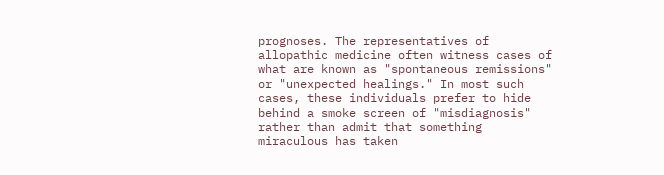prognoses. The representatives of allopathic medicine often witness cases of what are known as "spontaneous remissions" or "unexpected healings." In most such cases, these individuals prefer to hide behind a smoke screen of "misdiagnosis" rather than admit that something miraculous has taken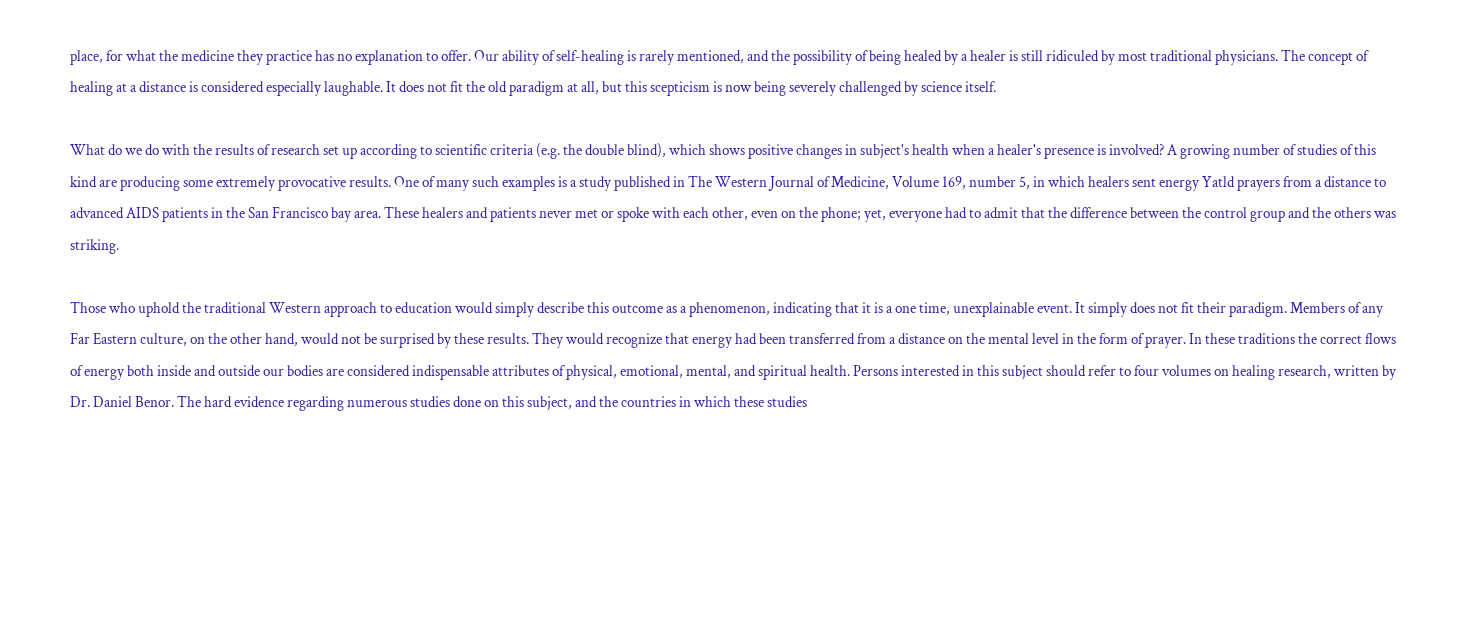place, for what the medicine they practice has no explanation to offer. Our ability of self-healing is rarely mentioned, and the possibility of being healed by a healer is still ridiculed by most traditional physicians. The concept of healing at a distance is considered especially laughable. It does not fit the old paradigm at all, but this scepticism is now being severely challenged by science itself.

What do we do with the results of research set up according to scientific criteria (e.g. the double blind), which shows positive changes in subject's health when a healer's presence is involved? A growing number of studies of this kind are producing some extremely provocative results. One of many such examples is a study published in The Western Journal of Medicine, Volume 169, number 5, in which healers sent energy Yatld prayers from a distance to advanced AIDS patients in the San Francisco bay area. These healers and patients never met or spoke with each other, even on the phone; yet, everyone had to admit that the difference between the control group and the others was striking.

Those who uphold the traditional Western approach to education would simply describe this outcome as a phenomenon, indicating that it is a one time, unexplainable event. It simply does not fit their paradigm. Members of any Far Eastern culture, on the other hand, would not be surprised by these results. They would recognize that energy had been transferred from a distance on the mental level in the form of prayer. In these traditions the correct flows of energy both inside and outside our bodies are considered indispensable attributes of physical, emotional, mental, and spiritual health. Persons interested in this subject should refer to four volumes on healing research, written by Dr. Daniel Benor. The hard evidence regarding numerous studies done on this subject, and the countries in which these studies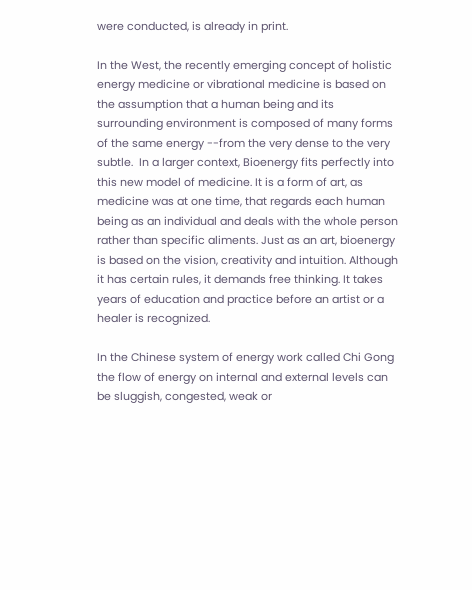were conducted, is already in print.

In the West, the recently emerging concept of holistic energy medicine or vibrational medicine is based on the assumption that a human being and its surrounding environment is composed of many forms of the same energy --from the very dense to the very subtle.  In a larger context, Bioenergy fits perfectly into this new model of medicine. It is a form of art, as medicine was at one time, that regards each human being as an individual and deals with the whole person rather than specific aliments. Just as an art, bioenergy is based on the vision, creativity and intuition. Although it has certain rules, it demands free thinking. It takes years of education and practice before an artist or a healer is recognized.

In the Chinese system of energy work called Chi Gong the flow of energy on internal and external levels can be sluggish, congested, weak or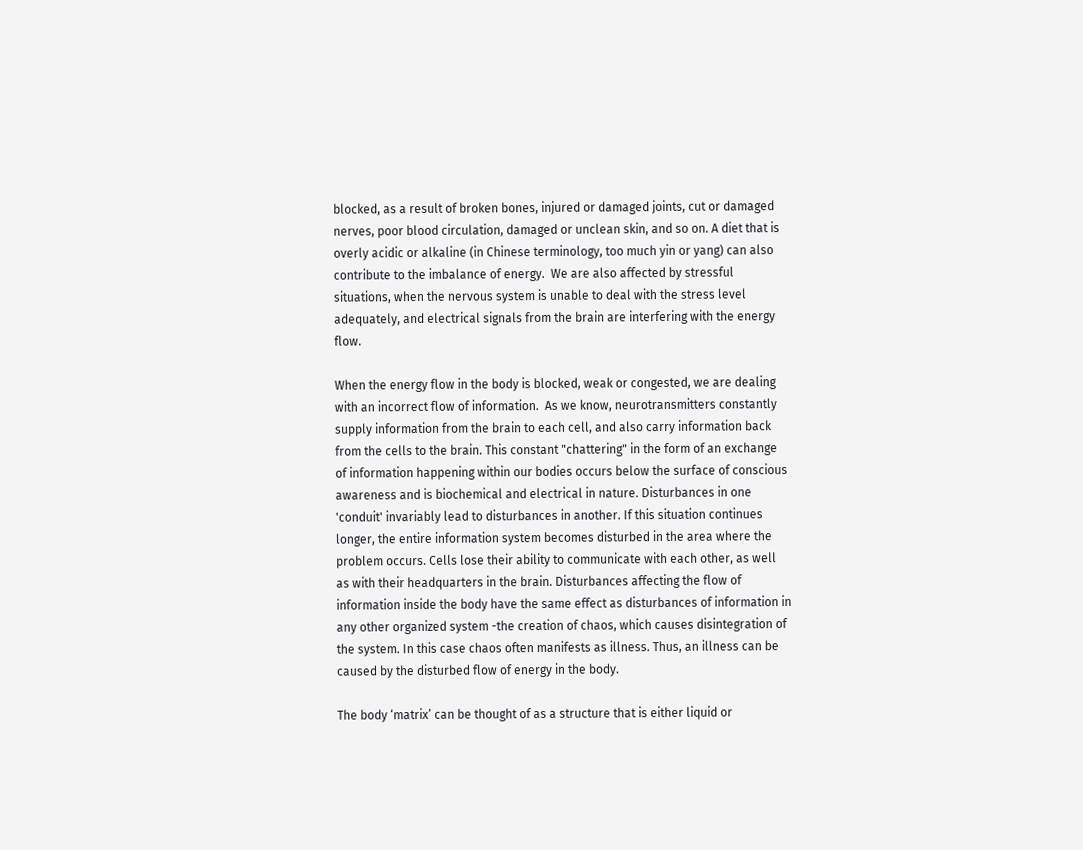blocked, as a result of broken bones, injured or damaged joints, cut or damaged nerves, poor blood circulation, damaged or unclean skin, and so on. A diet that is overly acidic or alkaline (in Chinese terminology, too much yin or yang) can also contribute to the imbalance of energy.  We are also affected by stressful situations, when the nervous system is unable to deal with the stress level adequately, and electrical signals from the brain are interfering with the energy flow.

When the energy flow in the body is blocked, weak or congested, we are dealing with an incorrect flow of information.  As we know, neurotransmitters constantly supply information from the brain to each cell, and also carry information back from the cells to the brain. This constant "chattering" in the form of an exchange of information happening within our bodies occurs below the surface of conscious awareness and is biochemical and electrical in nature. Disturbances in one 'conduit' invariably lead to disturbances in another. If this situation continues longer, the entire information system becomes disturbed in the area where the problem occurs. Cells lose their ability to communicate with each other, as well as with their headquarters in the brain. Disturbances affecting the flow of information inside the body have the same effect as disturbances of information in any other organized system -the creation of chaos, which causes disintegration of the system. In this case chaos often manifests as illness. Thus, an illness can be caused by the disturbed flow of energy in the body.

The body ‘matrix’ can be thought of as a structure that is either liquid or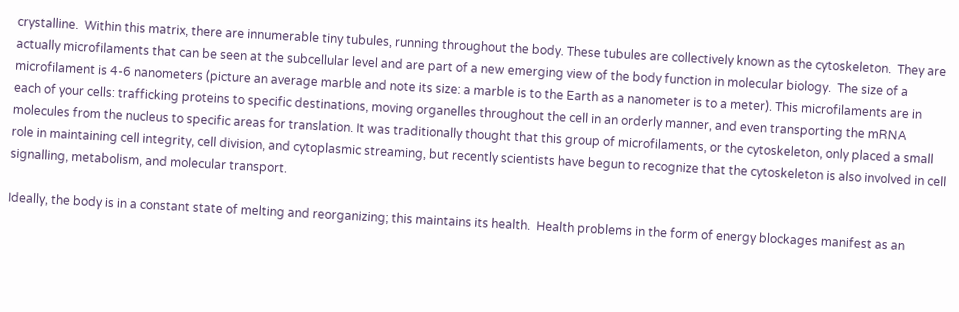crystalline.  Within this matrix, there are innumerable tiny tubules, running throughout the body. These tubules are collectively known as the cytoskeleton.  They are actually microfilaments that can be seen at the subcellular level and are part of a new emerging view of the body function in molecular biology.  The size of a microfilament is 4-6 nanometers (picture an average marble and note its size: a marble is to the Earth as a nanometer is to a meter). This microfilaments are in each of your cells: trafficking proteins to specific destinations, moving organelles throughout the cell in an orderly manner, and even transporting the mRNA molecules from the nucleus to specific areas for translation. It was traditionally thought that this group of microfilaments, or the cytoskeleton, only placed a small role in maintaining cell integrity, cell division, and cytoplasmic streaming, but recently scientists have begun to recognize that the cytoskeleton is also involved in cell signalling, metabolism, and molecular transport.

Ideally, the body is in a constant state of melting and reorganizing; this maintains its health.  Health problems in the form of energy blockages manifest as an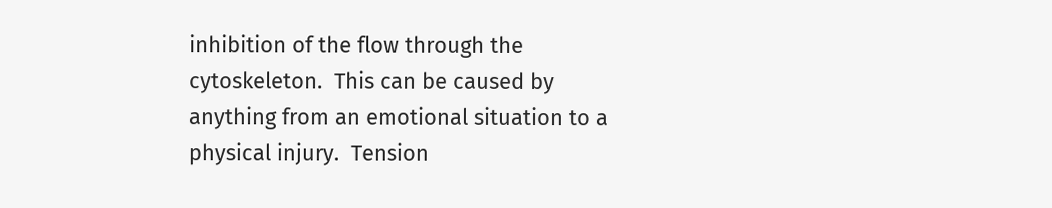inhibition of the flow through the cytoskeleton.  This can be caused by anything from an emotional situation to a physical injury.  Tension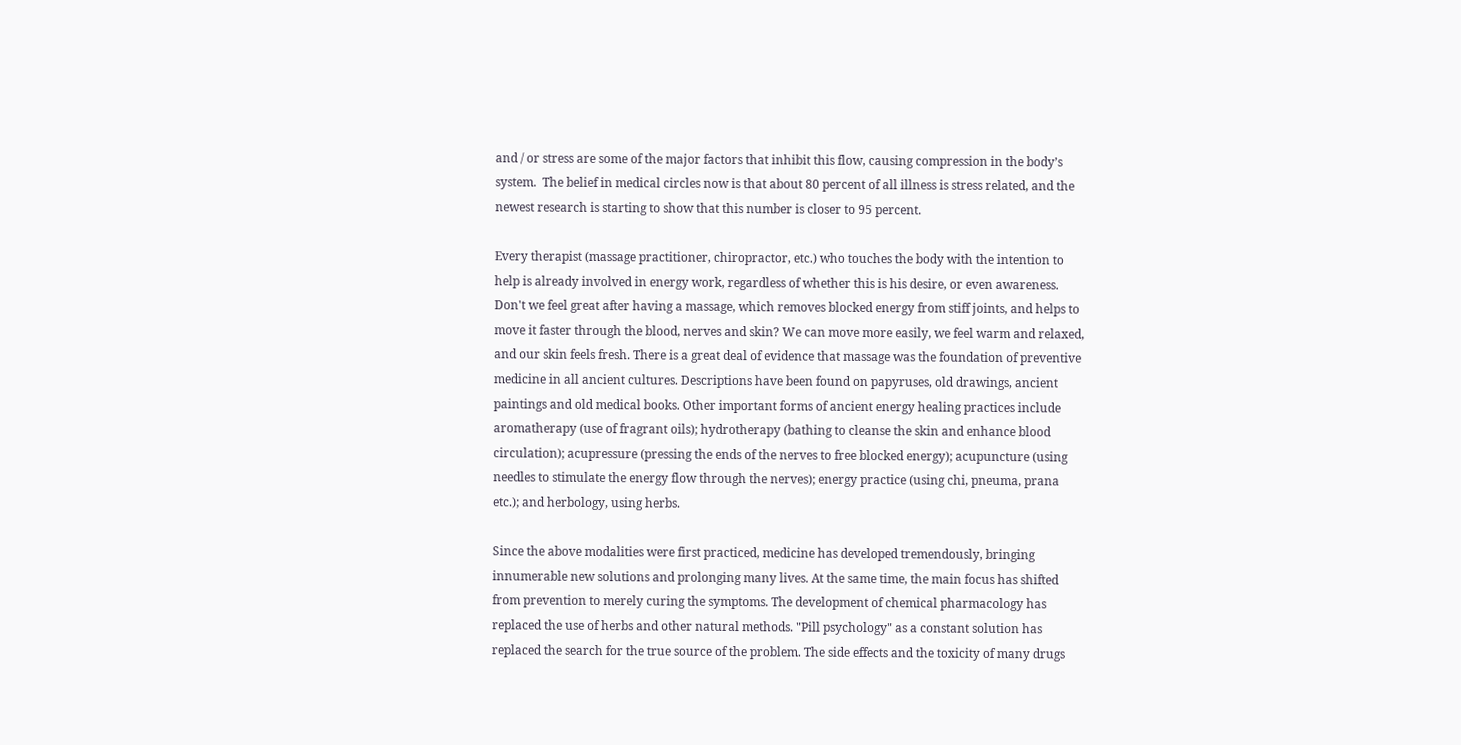and / or stress are some of the major factors that inhibit this flow, causing compression in the body’s system.  The belief in medical circles now is that about 80 percent of all illness is stress related, and the newest research is starting to show that this number is closer to 95 percent.

Every therapist (massage practitioner, chiropractor, etc.) who touches the body with the intention to help is already involved in energy work, regardless of whether this is his desire, or even awareness. Don't we feel great after having a massage, which removes blocked energy from stiff joints, and helps to move it faster through the blood, nerves and skin? We can move more easily, we feel warm and relaxed, and our skin feels fresh. There is a great deal of evidence that massage was the foundation of preventive medicine in all ancient cultures. Descriptions have been found on papyruses, old drawings, ancient paintings and old medical books. Other important forms of ancient energy healing practices include aromatherapy (use of fragrant oils); hydrotherapy (bathing to cleanse the skin and enhance blood circulation); acupressure (pressing the ends of the nerves to free blocked energy); acupuncture (using needles to stimulate the energy flow through the nerves); energy practice (using chi, pneuma, prana etc.); and herbology, using herbs.

Since the above modalities were first practiced, medicine has developed tremendously, bringing innumerable new solutions and prolonging many lives. At the same time, the main focus has shifted from prevention to merely curing the symptoms. The development of chemical pharmacology has replaced the use of herbs and other natural methods. "Pill psychology" as a constant solution has replaced the search for the true source of the problem. The side effects and the toxicity of many drugs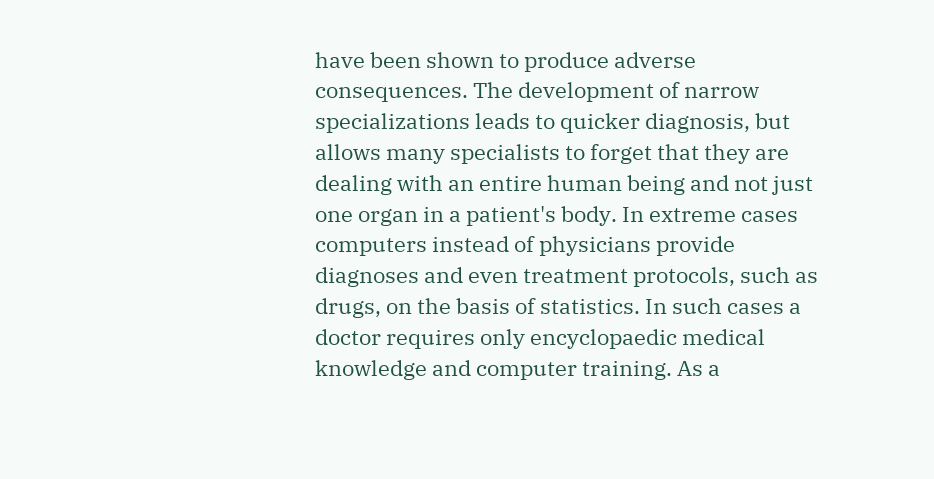have been shown to produce adverse consequences. The development of narrow specializations leads to quicker diagnosis, but allows many specialists to forget that they are dealing with an entire human being and not just one organ in a patient's body. In extreme cases computers instead of physicians provide diagnoses and even treatment protocols, such as drugs, on the basis of statistics. In such cases a doctor requires only encyclopaedic medical knowledge and computer training. As a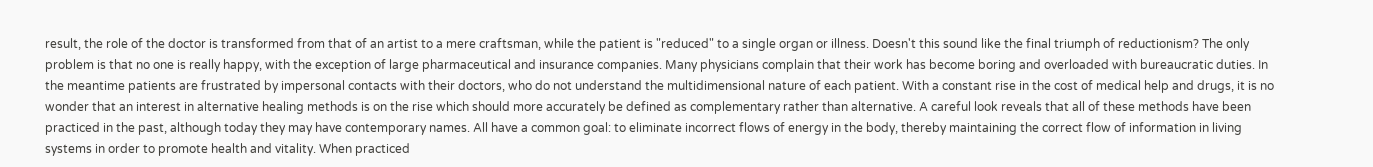result, the role of the doctor is transformed from that of an artist to a mere craftsman, while the patient is "reduced" to a single organ or illness. Doesn't this sound like the final triumph of reductionism? The only problem is that no one is really happy, with the exception of large pharmaceutical and insurance companies. Many physicians complain that their work has become boring and overloaded with bureaucratic duties. In the meantime patients are frustrated by impersonal contacts with their doctors, who do not understand the multidimensional nature of each patient. With a constant rise in the cost of medical help and drugs, it is no wonder that an interest in alternative healing methods is on the rise which should more accurately be defined as complementary rather than alternative. A careful look reveals that all of these methods have been practiced in the past, although today they may have contemporary names. All have a common goal: to eliminate incorrect flows of energy in the body, thereby maintaining the correct flow of information in living systems in order to promote health and vitality. When practiced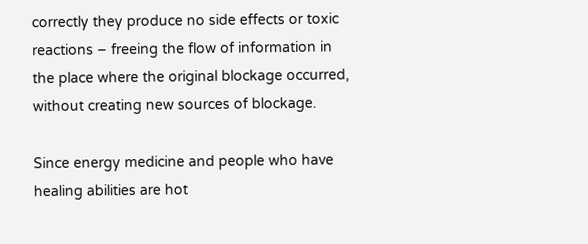correctly they produce no side effects or toxic reactions – freeing the flow of information in the place where the original blockage occurred, without creating new sources of blockage.

Since energy medicine and people who have healing abilities are hot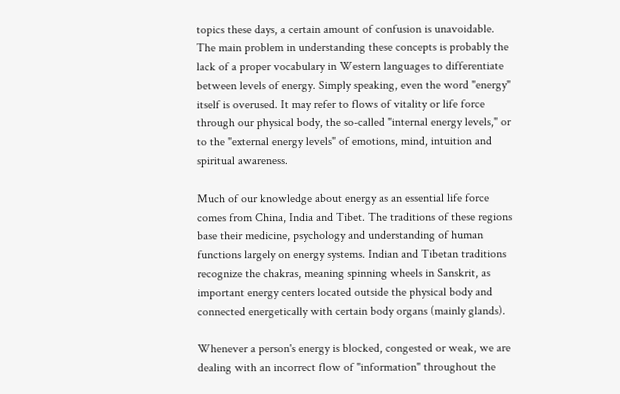topics these days, a certain amount of confusion is unavoidable. The main problem in understanding these concepts is probably the lack of a proper vocabulary in Western languages to differentiate between levels of energy. Simply speaking, even the word "energy" itself is overused. It may refer to flows of vitality or life force through our physical body, the so-called "internal energy levels," or to the "external energy levels" of emotions, mind, intuition and spiritual awareness.

Much of our knowledge about energy as an essential life force comes from China, India and Tibet. The traditions of these regions base their medicine, psychology and understanding of human functions largely on energy systems. Indian and Tibetan traditions recognize the chakras, meaning spinning wheels in Sanskrit, as important energy centers located outside the physical body and connected energetically with certain body organs (mainly glands).

Whenever a person's energy is blocked, congested or weak, we are dealing with an incorrect flow of "information" throughout the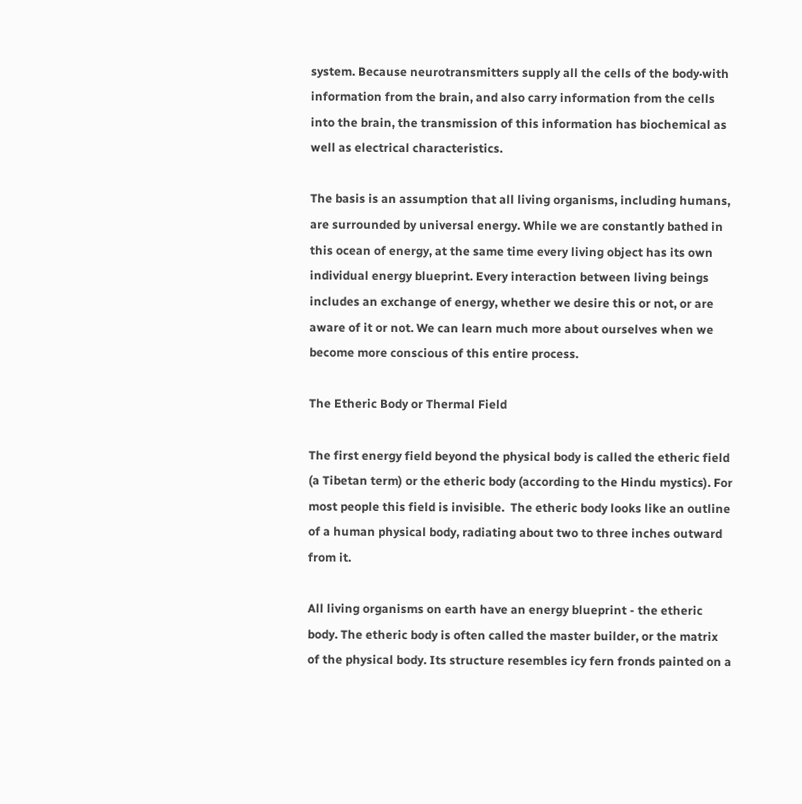system. Because neurotransmitters supply all the cells of the body·with information from the brain, and also carry information from the cells into the brain, the transmission of this information has biochemical as well as electrical characteristics.

The basis is an assumption that all living organisms, including humans, are surrounded by universal energy. While we are constantly bathed in this ocean of energy, at the same time every living object has its own individual energy blueprint. Every interaction between living beings includes an exchange of energy, whether we desire this or not, or are aware of it or not. We can learn much more about ourselves when we become more conscious of this entire process.

The Etheric Body or Thermal Field

The first energy field beyond the physical body is called the etheric field (a Tibetan term) or the etheric body (according to the Hindu mystics). For most people this field is invisible.  The etheric body looks like an outline of a human physical body, radiating about two to three inches outward from it.

All living organisms on earth have an energy blueprint - the etheric body. The etheric body is often called the master builder, or the matrix of the physical body. Its structure resembles icy fern fronds painted on a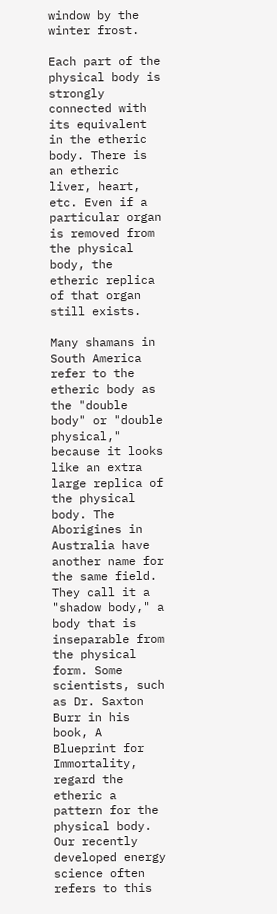window by the winter frost.

Each part of the physical body is strongly connected with its equivalent in the etheric body. There is an etheric liver, heart, etc. Even if a particular organ is removed from the physical body, the etheric replica of that organ still exists.

Many shamans in South America refer to the etheric body as the "double body" or "double physical," because it looks like an extra large replica of the physical body. The Aborigines in Australia have another name for the same field. They call it a "shadow body," a body that is inseparable from the physical form. Some scientists, such as Dr. Saxton Burr in his book, A Blueprint for Immortality, regard the etheric a pattern for the physical body. Our recently developed energy science often refers to this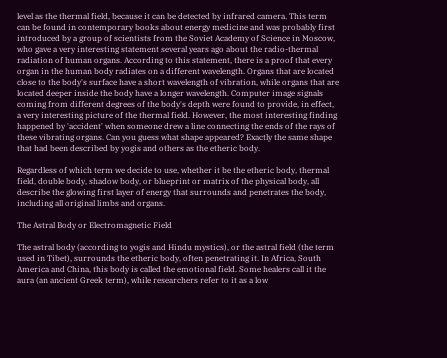level as the thermal field, because it can be detected by infrared camera. This term can be found in contemporary books about energy medicine and was probably first introduced by a group of scientists from the Soviet Academy of Science in Moscow, who gave a very interesting statement several years ago about the radio-thermal radiation of human organs. According to this statement, there is a proof that every organ in the human body radiates on a different wavelength. Organs that are located close to the body's surface have a short wavelength of vibration, while organs that are located deeper inside the body have a longer wavelength. Computer image signals coming from different degrees of the body's depth were found to provide, in effect, a very interesting picture of the thermal field. However, the most interesting finding happened by 'accident' when someone drew a line connecting the ends of the rays of these vibrating organs. Can you guess what shape appeared? Exactly the same shape that had been described by yogis and others as the etheric body.

Regardless of which term we decide to use, whether it be the etheric body, thermal field, double body, shadow body, or blueprint or matrix of the physical body, all describe the glowing first layer of energy that surrounds and penetrates the body, including all original limbs and organs.

The Astral Body or Electromagnetic Field

The astral body (according to yogis and Hindu mystics), or the astral field (the term used in Tibet), surrounds the etheric body, often penetrating it. In Africa, South America and China, this body is called the emotional field. Some healers call it the aura (an ancient Greek term), while researchers refer to it as a low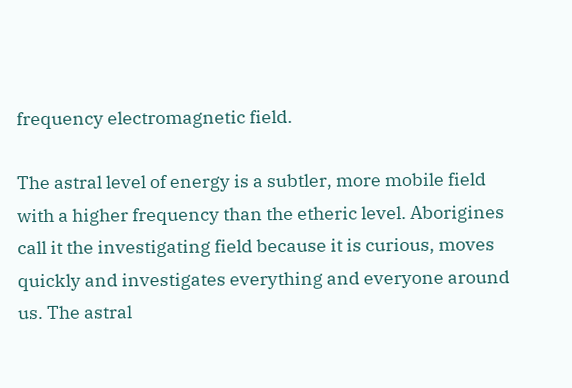frequency electromagnetic field.

The astral level of energy is a subtler, more mobile field with a higher frequency than the etheric level. Aborigines call it the investigating field because it is curious, moves quickly and investigates everything and everyone around us. The astral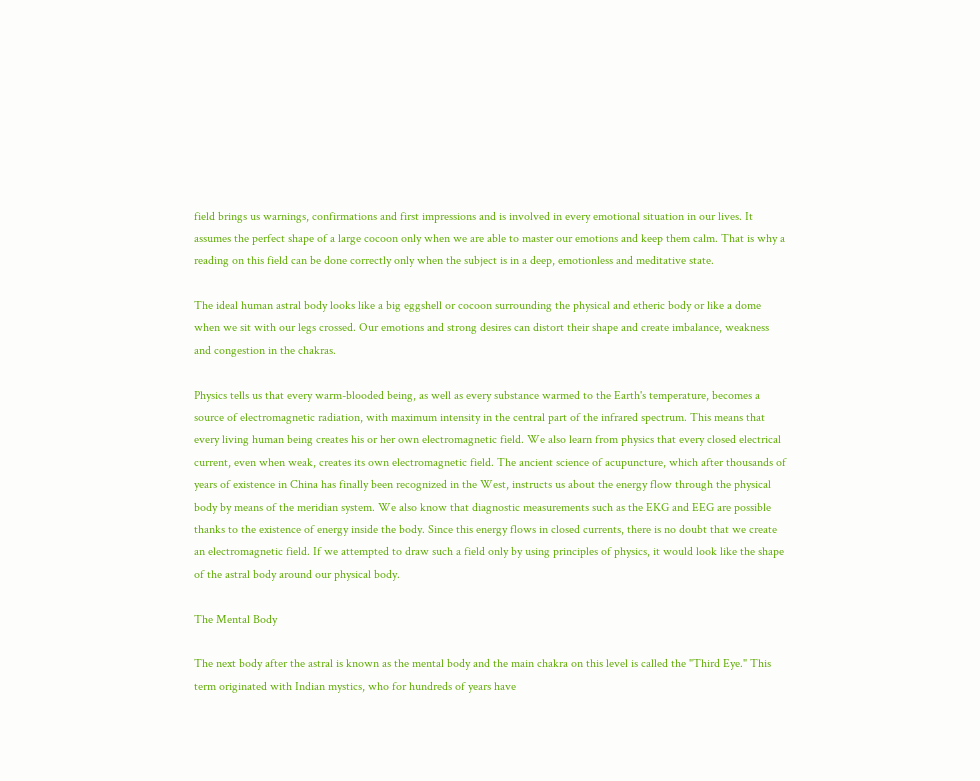field brings us warnings, confirmations and first impressions and is involved in every emotional situation in our lives. It assumes the perfect shape of a large cocoon only when we are able to master our emotions and keep them calm. That is why a reading on this field can be done correctly only when the subject is in a deep, emotionless and meditative state.

The ideal human astral body looks like a big eggshell or cocoon surrounding the physical and etheric body or like a dome when we sit with our legs crossed. Our emotions and strong desires can distort their shape and create imbalance, weakness and congestion in the chakras.

Physics tells us that every warm-blooded being, as well as every substance warmed to the Earth's temperature, becomes a source of electromagnetic radiation, with maximum intensity in the central part of the infrared spectrum. This means that every living human being creates his or her own electromagnetic field. We also learn from physics that every closed electrical current, even when weak, creates its own electromagnetic field. The ancient science of acupuncture, which after thousands of years of existence in China has finally been recognized in the West, instructs us about the energy flow through the physical body by means of the meridian system. We also know that diagnostic measurements such as the EKG and EEG are possible thanks to the existence of energy inside the body. Since this energy flows in closed currents, there is no doubt that we create an electromagnetic field. If we attempted to draw such a field only by using principles of physics, it would look like the shape of the astral body around our physical body.

The Mental Body

The next body after the astral is known as the mental body and the main chakra on this level is called the "Third Eye." This term originated with Indian mystics, who for hundreds of years have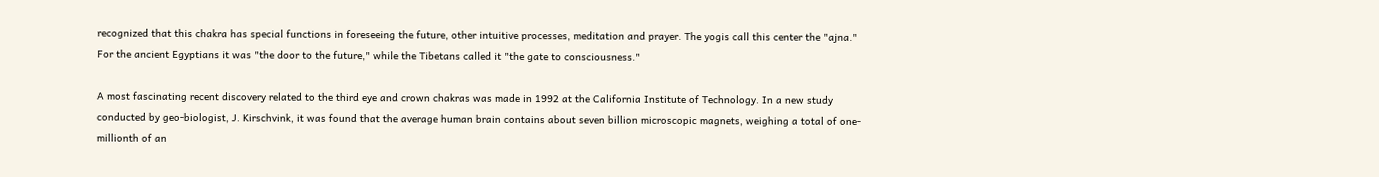recognized that this chakra has special functions in foreseeing the future, other intuitive processes, meditation and prayer. The yogis call this center the "ajna." For the ancient Egyptians it was "the door to the future," while the Tibetans called it "the gate to consciousness."

A most fascinating recent discovery related to the third eye and crown chakras was made in 1992 at the California Institute of Technology. In a new study conducted by geo-biologist, J. Kirschvink, it was found that the average human brain contains about seven billion microscopic magnets, weighing a total of one-millionth of an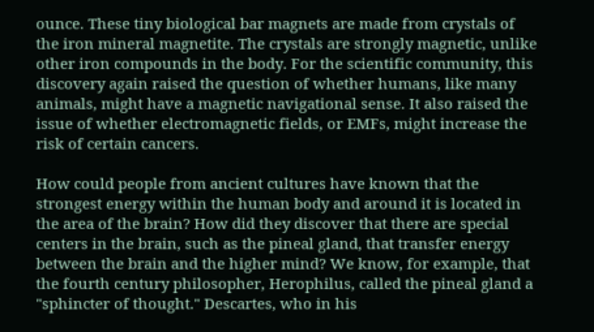ounce. These tiny biological bar magnets are made from crystals of the iron mineral magnetite. The crystals are strongly magnetic, unlike other iron compounds in the body. For the scientific community, this discovery again raised the question of whether humans, like many animals, might have a magnetic navigational sense. It also raised the issue of whether electromagnetic fields, or EMFs, might increase the risk of certain cancers.

How could people from ancient cultures have known that the strongest energy within the human body and around it is located in the area of the brain? How did they discover that there are special centers in the brain, such as the pineal gland, that transfer energy between the brain and the higher mind? We know, for example, that the fourth century philosopher, Herophilus, called the pineal gland a "sphincter of thought." Descartes, who in his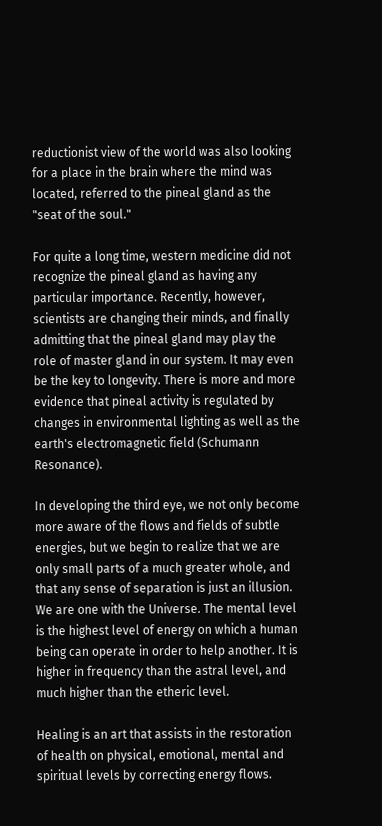reductionist view of the world was also looking for a place in the brain where the mind was located, referred to the pineal gland as the "seat of the soul."

For quite a long time, western medicine did not recognize the pineal gland as having any particular importance. Recently, however, scientists are changing their minds, and finally admitting that the pineal gland may play the role of master gland in our system. It may even be the key to longevity. There is more and more evidence that pineal activity is regulated by changes in environmental lighting as well as the earth's electromagnetic field (Schumann Resonance).

In developing the third eye, we not only become more aware of the flows and fields of subtle energies, but we begin to realize that we are only small parts of a much greater whole, and that any sense of separation is just an illusion. We are one with the Universe. The mental level is the highest level of energy on which a human being can operate in order to help another. It is higher in frequency than the astral level, and much higher than the etheric level.

Healing is an art that assists in the restoration of health on physical, emotional, mental and spiritual levels by correcting energy flows.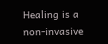Healing is a non-invasive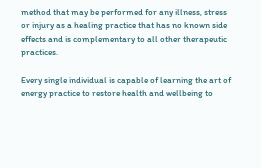method that may be performed for any illness, stress or injury as a healing practice that has no known side effects and is complementary to all other therapeutic practices.

Every single individual is capable of learning the art of energy practice to restore health and wellbeing to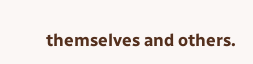themselves and others.